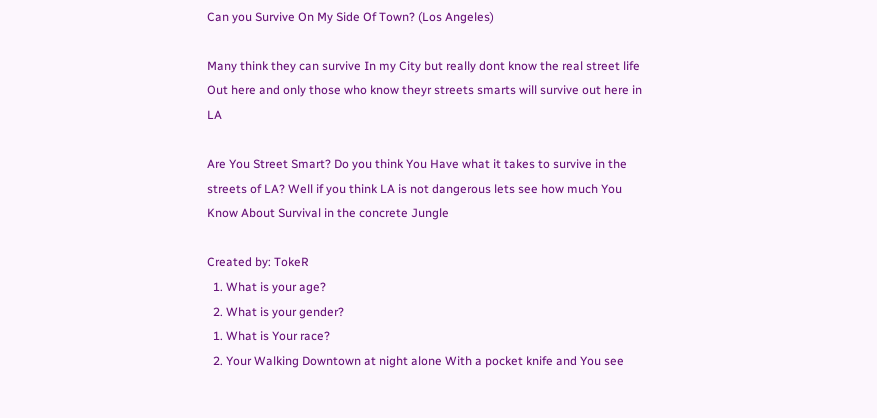Can you Survive On My Side Of Town? (Los Angeles)

Many think they can survive In my City but really dont know the real street life Out here and only those who know theyr streets smarts will survive out here in LA

Are You Street Smart? Do you think You Have what it takes to survive in the streets of LA? Well if you think LA is not dangerous lets see how much You Know About Survival in the concrete Jungle

Created by: TokeR
  1. What is your age?
  2. What is your gender?
  1. What is Your race?
  2. Your Walking Downtown at night alone With a pocket knife and You see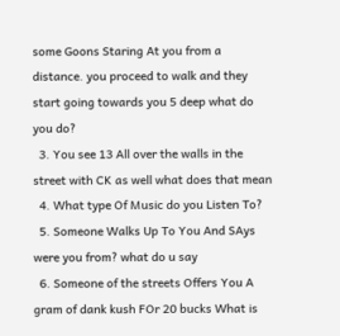some Goons Staring At you from a distance. you proceed to walk and they start going towards you 5 deep what do you do?
  3. You see 13 All over the walls in the street with CK as well what does that mean
  4. What type Of Music do you Listen To?
  5. Someone Walks Up To You And SAys were you from? what do u say
  6. Someone of the streets Offers You A gram of dank kush FOr 20 bucks What is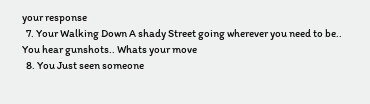your response
  7. Your Walking Down A shady Street going wherever you need to be.. You hear gunshots.. Whats your move
  8. You Just seen someone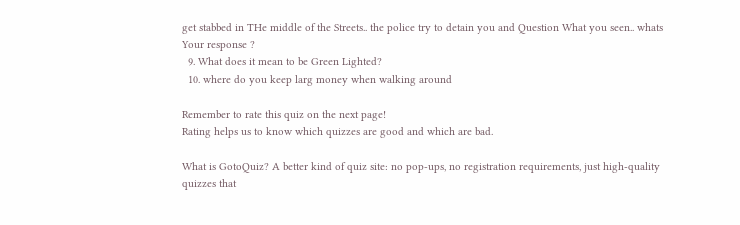get stabbed in THe middle of the Streets.. the police try to detain you and Question What you seen.. whats Your response ?
  9. What does it mean to be Green Lighted?
  10. where do you keep larg money when walking around

Remember to rate this quiz on the next page!
Rating helps us to know which quizzes are good and which are bad.

What is GotoQuiz? A better kind of quiz site: no pop-ups, no registration requirements, just high-quality quizzes that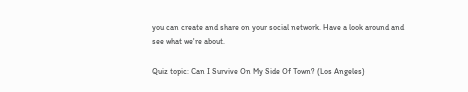you can create and share on your social network. Have a look around and see what we're about.

Quiz topic: Can I Survive On My Side Of Town? (Los Angeles)